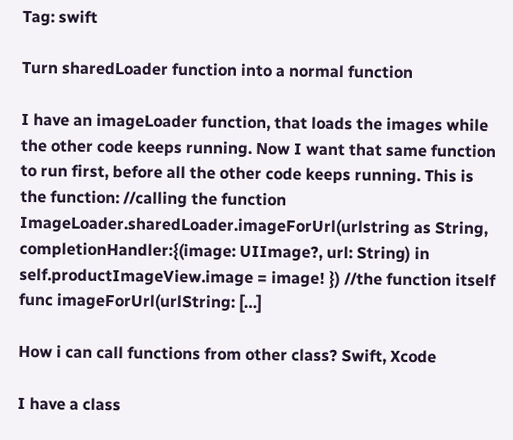Tag: swift

Turn sharedLoader function into a normal function

I have an imageLoader function, that loads the images while the other code keeps running. Now I want that same function to run first, before all the other code keeps running. This is the function: //calling the function ImageLoader.sharedLoader.imageForUrl(urlstring as String, completionHandler:{(image: UIImage?, url: String) in self.productImageView.image = image! }) //the function itself func imageForUrl(urlString: […]

How i can call functions from other class? Swift, Xcode

I have a class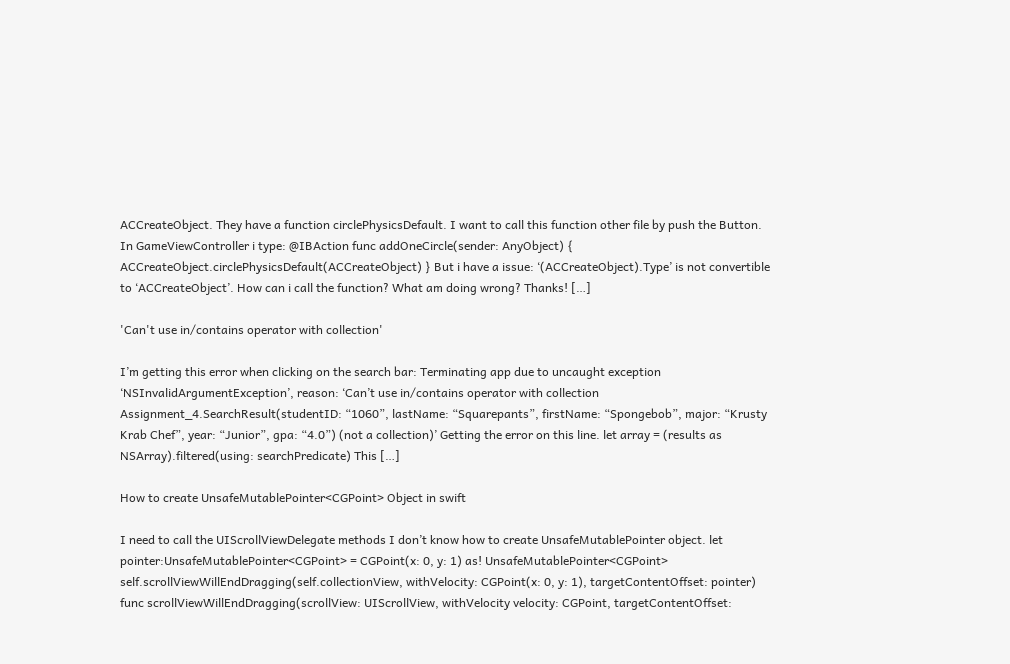ACCreateObject. They have a function circlePhysicsDefault. I want to call this function other file by push the Button. In GameViewController i type: @IBAction func addOneCircle(sender: AnyObject) { ACCreateObject.circlePhysicsDefault(ACCreateObject) } But i have a issue: ‘(ACCreateObject).Type’ is not convertible to ‘ACCreateObject’. How can i call the function? What am doing wrong? Thanks! […]

'Can't use in/contains operator with collection'

I’m getting this error when clicking on the search bar: Terminating app due to uncaught exception ‘NSInvalidArgumentException’, reason: ‘Can’t use in/contains operator with collection Assignment_4.SearchResult(studentID: “1060”, lastName: “Squarepants”, firstName: “Spongebob”, major: “Krusty Krab Chef”, year: “Junior”, gpa: “4.0”) (not a collection)’ Getting the error on this line. let array = (results as NSArray).filtered(using: searchPredicate) This […]

How to create UnsafeMutablePointer<CGPoint> Object in swift

I need to call the UIScrollViewDelegate methods I don’t know how to create UnsafeMutablePointer object. let pointer:UnsafeMutablePointer<CGPoint> = CGPoint(x: 0, y: 1) as! UnsafeMutablePointer<CGPoint> self.scrollViewWillEndDragging(self.collectionView, withVelocity: CGPoint(x: 0, y: 1), targetContentOffset: pointer) func scrollViewWillEndDragging(scrollView: UIScrollView, withVelocity velocity: CGPoint, targetContentOffset: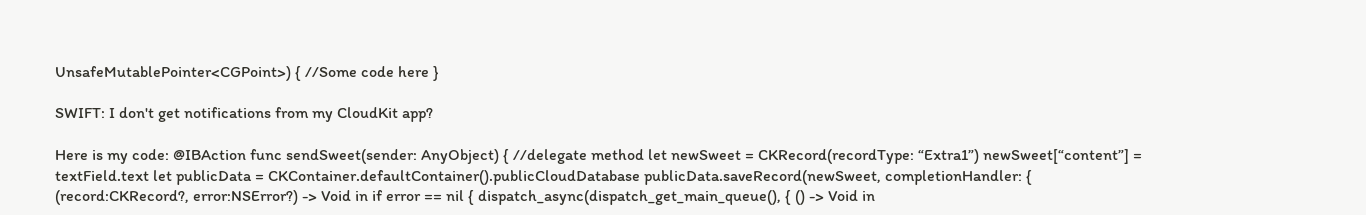UnsafeMutablePointer<CGPoint>) { //Some code here }

SWIFT: I don't get notifications from my CloudKit app?

Here is my code: @IBAction func sendSweet(sender: AnyObject) { //delegate method let newSweet = CKRecord(recordType: “Extra1”) newSweet[“content”] = textField.text let publicData = CKContainer.defaultContainer().publicCloudDatabase publicData.saveRecord(newSweet, completionHandler: { (record:CKRecord?, error:NSError?) -> Void in if error == nil { dispatch_async(dispatch_get_main_queue(), { () -> Void in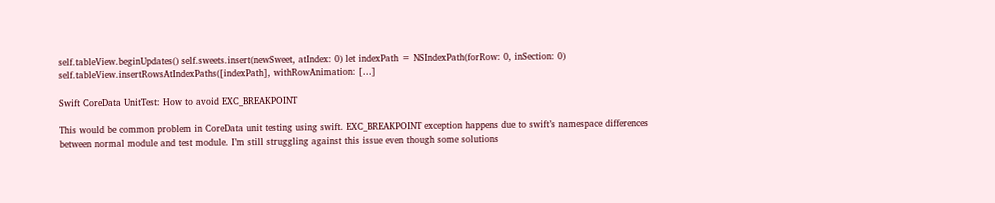self.tableView.beginUpdates() self.sweets.insert(newSweet, atIndex: 0) let indexPath = NSIndexPath(forRow: 0, inSection: 0) self.tableView.insertRowsAtIndexPaths([indexPath], withRowAnimation: […]

Swift CoreData UnitTest: How to avoid EXC_BREAKPOINT

This would be common problem in CoreData unit testing using swift. EXC_BREAKPOINT exception happens due to swift’s namespace differences between normal module and test module. I’m still struggling against this issue even though some solutions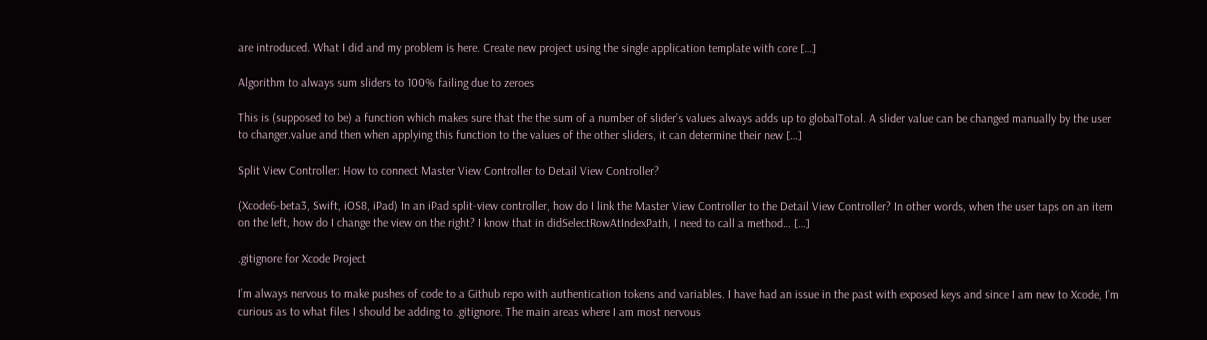are introduced. What I did and my problem is here. Create new project using the single application template with core […]

Algorithm to always sum sliders to 100% failing due to zeroes

This is (supposed to be) a function which makes sure that the the sum of a number of slider’s values always adds up to globalTotal. A slider value can be changed manually by the user to changer.value and then when applying this function to the values of the other sliders, it can determine their new […]

Split View Controller: How to connect Master View Controller to Detail View Controller?

(Xcode6-beta3, Swift, iOS8, iPad) In an iPad split-view controller, how do I link the Master View Controller to the Detail View Controller? In other words, when the user taps on an item on the left, how do I change the view on the right? I know that in didSelectRowAtIndexPath, I need to call a method… […]

.gitignore for Xcode Project

I’m always nervous to make pushes of code to a Github repo with authentication tokens and variables. I have had an issue in the past with exposed keys and since I am new to Xcode, I’m curious as to what files I should be adding to .gitignore. The main areas where I am most nervous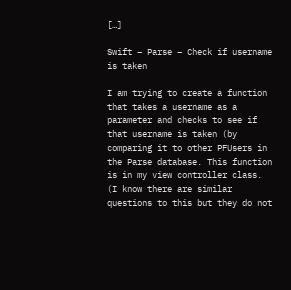[…]

Swift – Parse – Check if username is taken

I am trying to create a function that takes a username as a parameter and checks to see if that username is taken (by comparing it to other PFUsers in the Parse database. This function is in my view controller class. (I know there are similar questions to this but they do not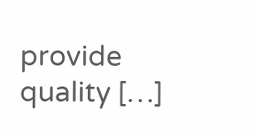provide quality […]